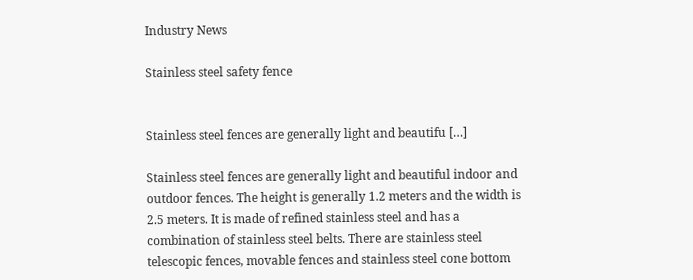Industry News

Stainless steel safety fence


Stainless steel fences are generally light and beautifu […]

Stainless steel fences are generally light and beautiful indoor and outdoor fences. The height is generally 1.2 meters and the width is 2.5 meters. It is made of refined stainless steel and has a combination of stainless steel belts. There are stainless steel telescopic fences, movable fences and stainless steel cone bottom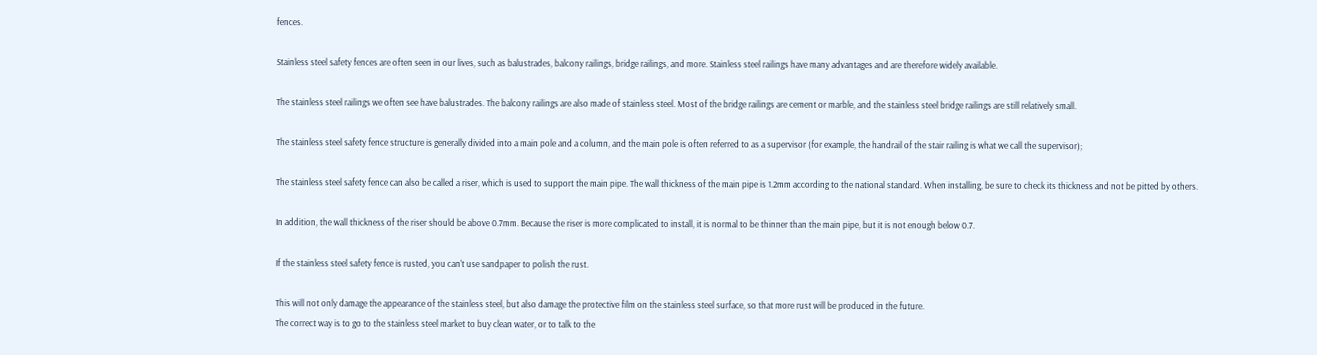fences.

Stainless steel safety fences are often seen in our lives, such as balustrades, balcony railings, bridge railings, and more. Stainless steel railings have many advantages and are therefore widely available.

The stainless steel railings we often see have balustrades. The balcony railings are also made of stainless steel. Most of the bridge railings are cement or marble, and the stainless steel bridge railings are still relatively small.

The stainless steel safety fence structure is generally divided into a main pole and a column, and the main pole is often referred to as a supervisor (for example, the handrail of the stair railing is what we call the supervisor);

The stainless steel safety fence can also be called a riser, which is used to support the main pipe. The wall thickness of the main pipe is 1.2mm according to the national standard. When installing, be sure to check its thickness and not be pitted by others.

In addition, the wall thickness of the riser should be above 0.7mm. Because the riser is more complicated to install, it is normal to be thinner than the main pipe, but it is not enough below 0.7.

If the stainless steel safety fence is rusted, you can't use sandpaper to polish the rust.

This will not only damage the appearance of the stainless steel, but also damage the protective film on the stainless steel surface, so that more rust will be produced in the future.
The correct way is to go to the stainless steel market to buy clean water, or to talk to the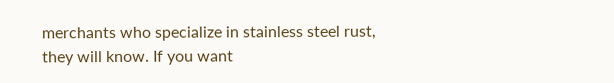merchants who specialize in stainless steel rust, they will know. If you want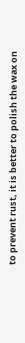to prevent rust, it is better to polish the wax on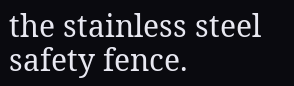the stainless steel safety fence.